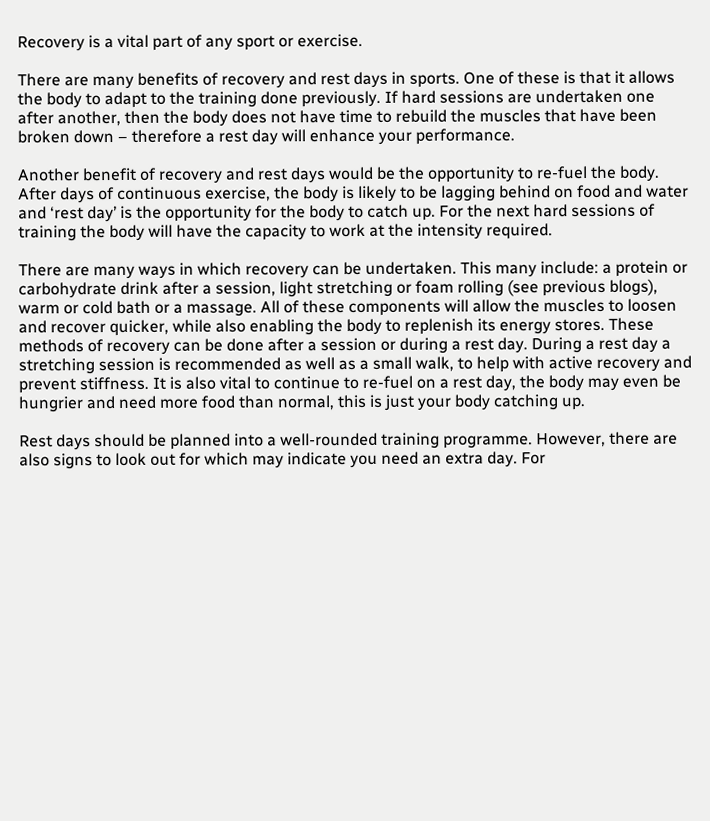Recovery is a vital part of any sport or exercise.

There are many benefits of recovery and rest days in sports. One of these is that it allows the body to adapt to the training done previously. If hard sessions are undertaken one after another, then the body does not have time to rebuild the muscles that have been broken down – therefore a rest day will enhance your performance.

Another benefit of recovery and rest days would be the opportunity to re-fuel the body. After days of continuous exercise, the body is likely to be lagging behind on food and water and ‘rest day’ is the opportunity for the body to catch up. For the next hard sessions of training the body will have the capacity to work at the intensity required.

There are many ways in which recovery can be undertaken. This many include: a protein or carbohydrate drink after a session, light stretching or foam rolling (see previous blogs), warm or cold bath or a massage. All of these components will allow the muscles to loosen and recover quicker, while also enabling the body to replenish its energy stores. These methods of recovery can be done after a session or during a rest day. During a rest day a stretching session is recommended as well as a small walk, to help with active recovery and prevent stiffness. It is also vital to continue to re-fuel on a rest day, the body may even be hungrier and need more food than normal, this is just your body catching up.

Rest days should be planned into a well-rounded training programme. However, there are also signs to look out for which may indicate you need an extra day. For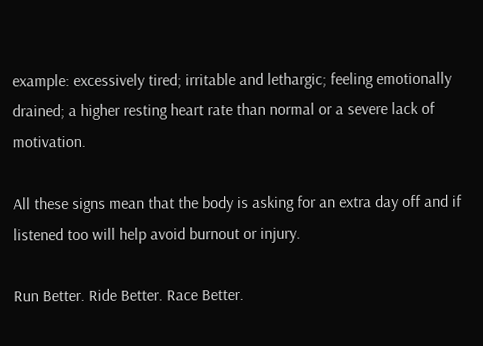example: excessively tired; irritable and lethargic; feeling emotionally drained; a higher resting heart rate than normal or a severe lack of motivation.

All these signs mean that the body is asking for an extra day off and if listened too will help avoid burnout or injury.

Run Better. Ride Better. Race Better.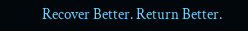Recover Better. Return Better.